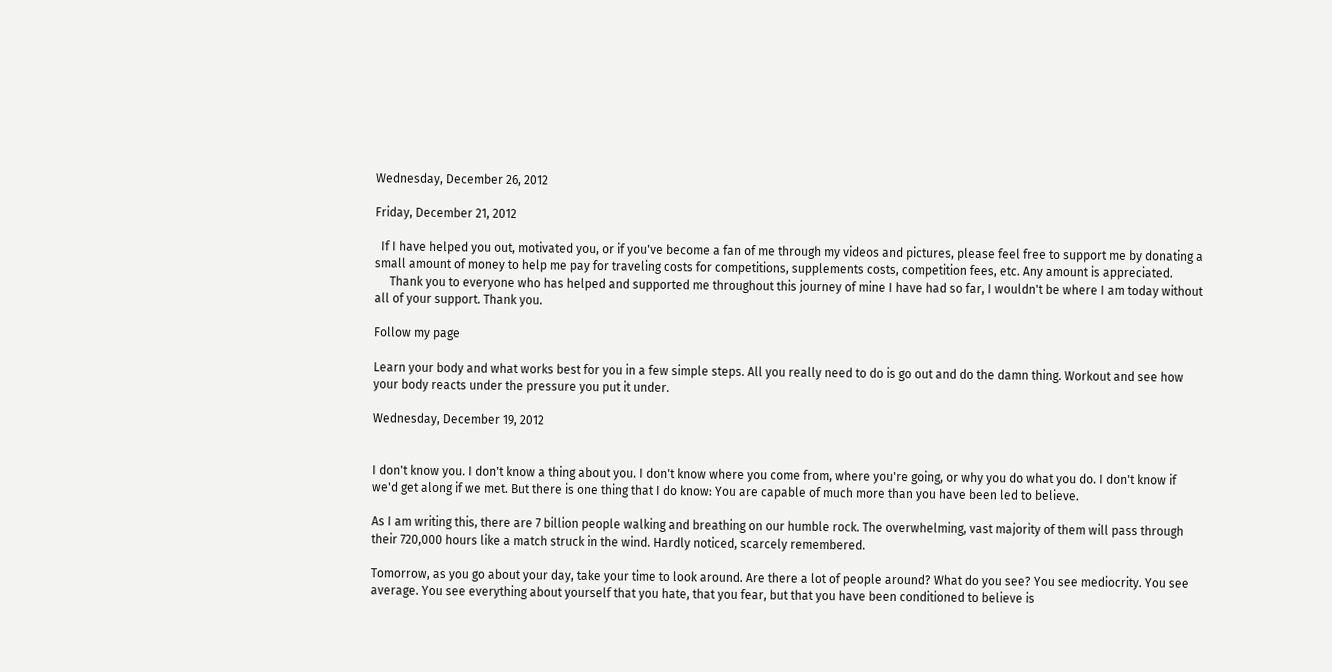Wednesday, December 26, 2012

Friday, December 21, 2012

  If I have helped you out, motivated you, or if you've become a fan of me through my videos and pictures, please feel free to support me by donating a small amount of money to help me pay for traveling costs for competitions, supplements costs, competition fees, etc. Any amount is appreciated.
     Thank you to everyone who has helped and supported me throughout this journey of mine I have had so far, I wouldn't be where I am today without all of your support. Thank you.

Follow my page

Learn your body and what works best for you in a few simple steps. All you really need to do is go out and do the damn thing. Workout and see how your body reacts under the pressure you put it under.

Wednesday, December 19, 2012


I don't know you. I don't know a thing about you. I don't know where you come from, where you're going, or why you do what you do. I don't know if we'd get along if we met. But there is one thing that I do know: You are capable of much more than you have been led to believe.

As I am writing this, there are 7 billion people walking and breathing on our humble rock. The overwhelming, vast majority of them will pass through their 720,000 hours like a match struck in the wind. Hardly noticed, scarcely remembered.

Tomorrow, as you go about your day, take your time to look around. Are there a lot of people around? What do you see? You see mediocrity. You see average. You see everything about yourself that you hate, that you fear, but that you have been conditioned to believe is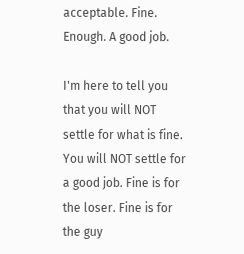acceptable. Fine. Enough. A good job.

I'm here to tell you that you will NOT settle for what is fine. You will NOT settle for a good job. Fine is for the loser. Fine is for the guy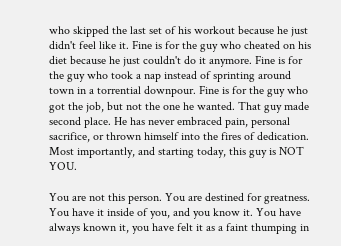who skipped the last set of his workout because he just didn't feel like it. Fine is for the guy who cheated on his diet because he just couldn't do it anymore. Fine is for the guy who took a nap instead of sprinting around town in a torrential downpour. Fine is for the guy who got the job, but not the one he wanted. That guy made second place. He has never embraced pain, personal sacrifice, or thrown himself into the fires of dedication. Most importantly, and starting today, this guy is NOT YOU.

You are not this person. You are destined for greatness. You have it inside of you, and you know it. You have always known it, you have felt it as a faint thumping in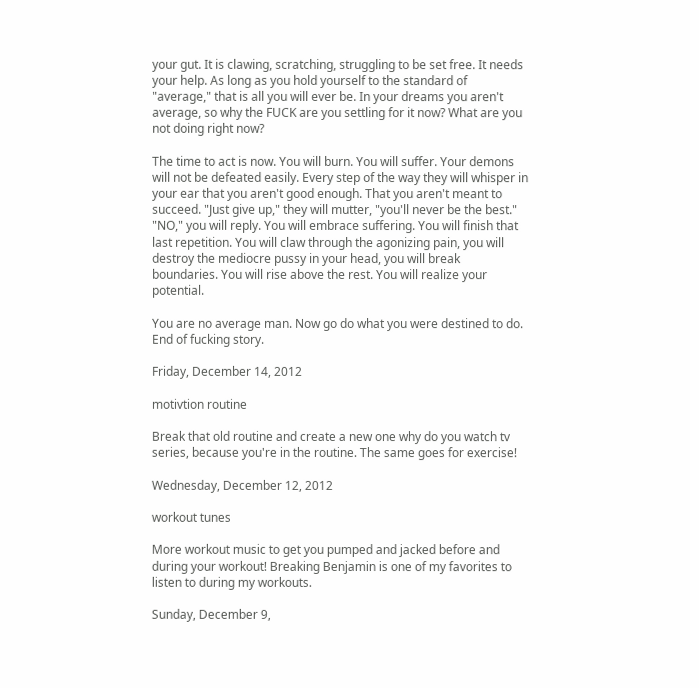your gut. It is clawing, scratching, struggling to be set free. It needs your help. As long as you hold yourself to the standard of "average," that is all you will ever be. In your dreams you aren't average, so why the FUCK are you settling for it now? What are you not doing right now?

The time to act is now. You will burn. You will suffer. Your demons will not be defeated easily. Every step of the way they will whisper in your ear that you aren't good enough. That you aren't meant to succeed. "Just give up," they will mutter, "you'll never be the best." "NO," you will reply. You will embrace suffering. You will finish that last repetition. You will claw through the agonizing pain, you will destroy the mediocre pussy in your head, you will break boundaries. You will rise above the rest. You will realize your potential.

You are no average man. Now go do what you were destined to do. End of fucking story.

Friday, December 14, 2012

motivtion routine

Break that old routine and create a new one why do you watch tv series, because you're in the routine. The same goes for exercise!

Wednesday, December 12, 2012

workout tunes

More workout music to get you pumped and jacked before and during your workout! Breaking Benjamin is one of my favorites to listen to during my workouts.

Sunday, December 9,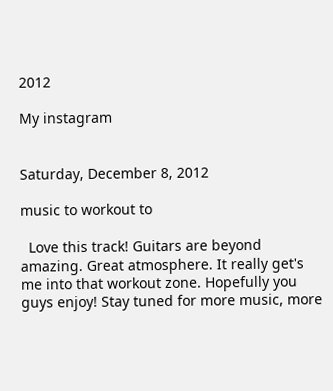2012

My instagram


Saturday, December 8, 2012

music to workout to

  Love this track! Guitars are beyond amazing. Great atmosphere. It really get's me into that workout zone. Hopefully you guys enjoy! Stay tuned for more music, more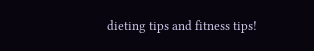dieting tips and fitness tips!